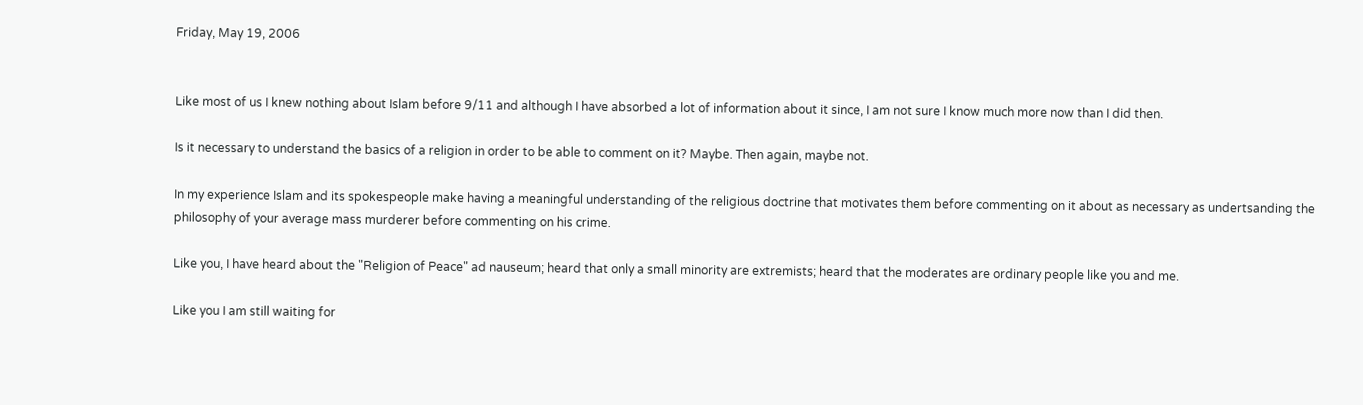Friday, May 19, 2006


Like most of us I knew nothing about Islam before 9/11 and although I have absorbed a lot of information about it since, I am not sure I know much more now than I did then.

Is it necessary to understand the basics of a religion in order to be able to comment on it? Maybe. Then again, maybe not.

In my experience Islam and its spokespeople make having a meaningful understanding of the religious doctrine that motivates them before commenting on it about as necessary as undertsanding the philosophy of your average mass murderer before commenting on his crime.

Like you, I have heard about the "Religion of Peace" ad nauseum; heard that only a small minority are extremists; heard that the moderates are ordinary people like you and me.

Like you I am still waiting for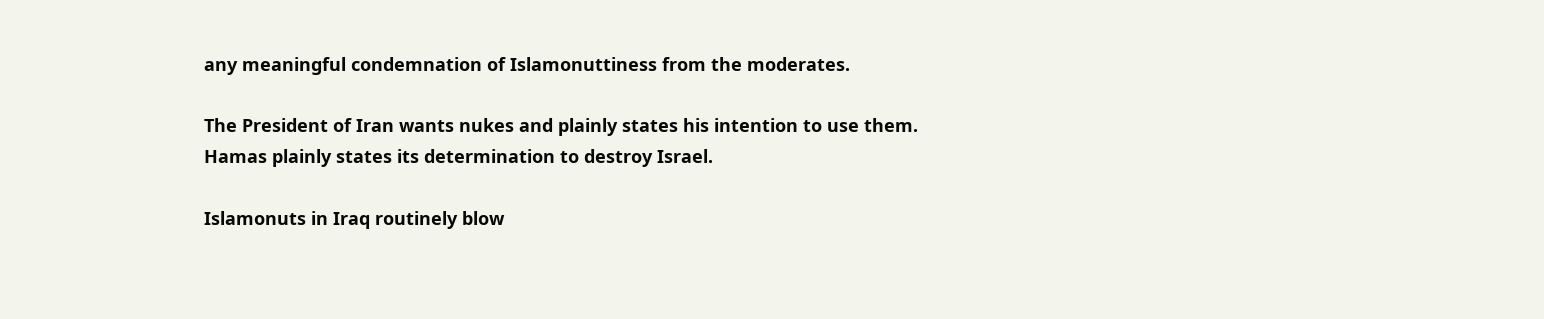any meaningful condemnation of Islamonuttiness from the moderates.

The President of Iran wants nukes and plainly states his intention to use them.
Hamas plainly states its determination to destroy Israel.

Islamonuts in Iraq routinely blow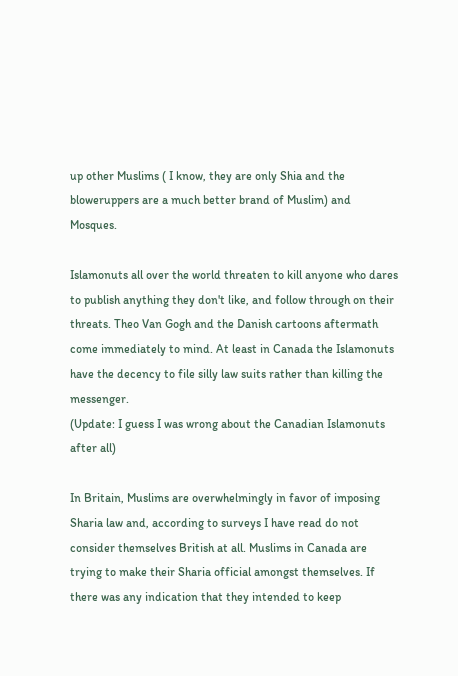up other Muslims ( I know, they are only Shia and the bloweruppers are a much better brand of Muslim) and Mosques.

Islamonuts all over the world threaten to kill anyone who dares to publish anything they don't like, and follow through on their threats. Theo Van Gogh and the Danish cartoons aftermath come immediately to mind. At least in Canada the Islamonuts have the decency to file silly law suits rather than killing the messenger.
(Update: I guess I was wrong about the Canadian Islamonuts after all)

In Britain, Muslims are overwhelmingly in favor of imposing Sharia law and, according to surveys I have read do not consider themselves British at all. Muslims in Canada are trying to make their Sharia official amongst themselves. If there was any indication that they intended to keep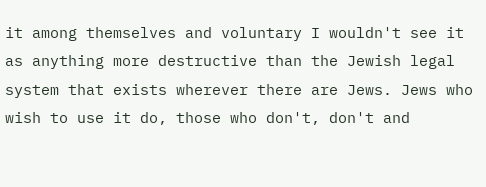it among themselves and voluntary I wouldn't see it as anything more destructive than the Jewish legal system that exists wherever there are Jews. Jews who wish to use it do, those who don't, don't and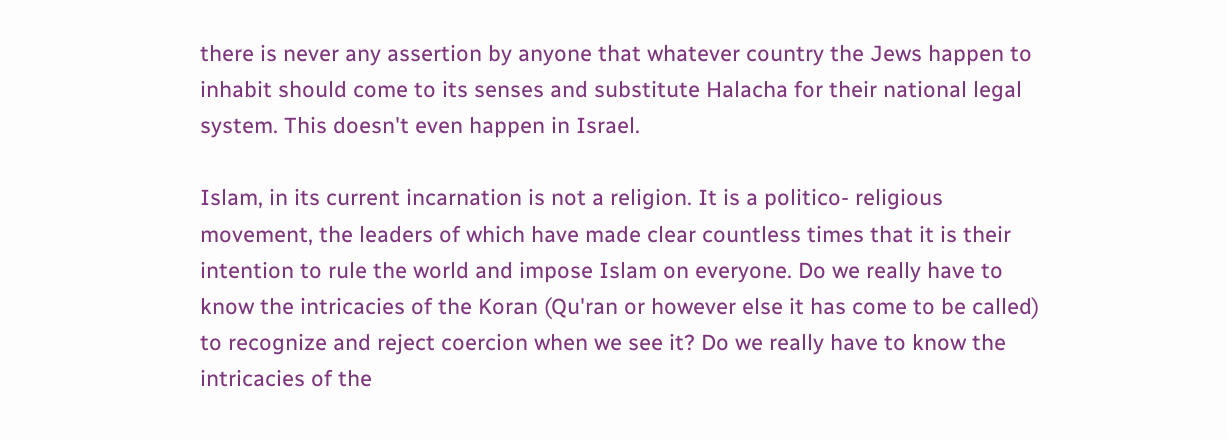there is never any assertion by anyone that whatever country the Jews happen to inhabit should come to its senses and substitute Halacha for their national legal system. This doesn't even happen in Israel.

Islam, in its current incarnation is not a religion. It is a politico- religious movement, the leaders of which have made clear countless times that it is their intention to rule the world and impose Islam on everyone. Do we really have to know the intricacies of the Koran (Qu'ran or however else it has come to be called) to recognize and reject coercion when we see it? Do we really have to know the intricacies of the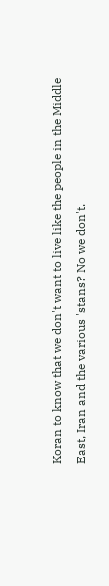Koran to know that we don't want to live like the people in the Middle East, Iran and the various 'stans? No we don't.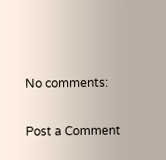No comments:

Post a Comment